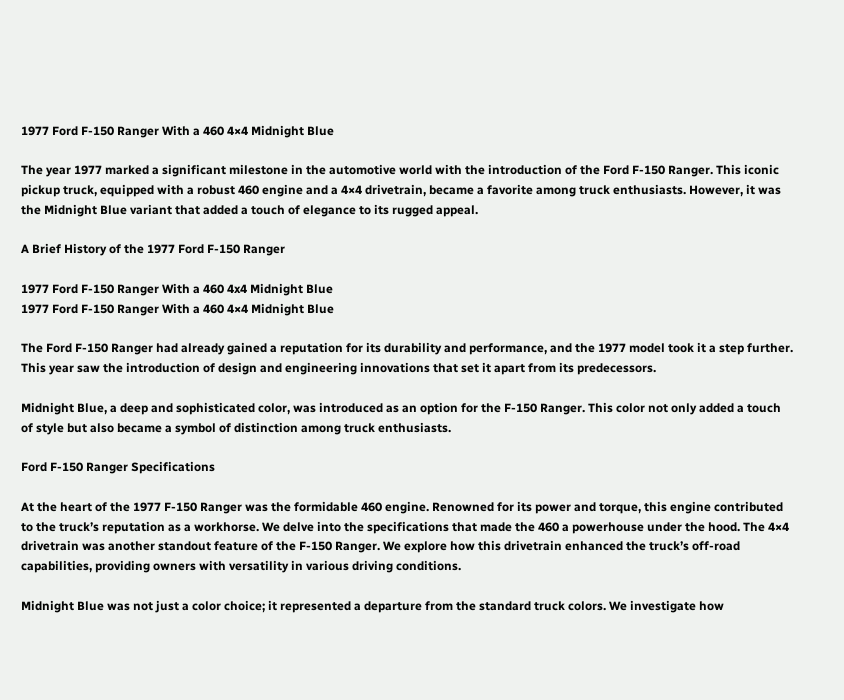1977 Ford F-150 Ranger With a 460 4×4 Midnight Blue

The year 1977 marked a significant milestone in the automotive world with the introduction of the Ford F-150 Ranger. This iconic pickup truck, equipped with a robust 460 engine and a 4×4 drivetrain, became a favorite among truck enthusiasts. However, it was the Midnight Blue variant that added a touch of elegance to its rugged appeal.

A Brief History of the 1977 Ford F-150 Ranger

1977 Ford F-150 Ranger With a 460 4x4 Midnight Blue
1977 Ford F-150 Ranger With a 460 4×4 Midnight Blue

The Ford F-150 Ranger had already gained a reputation for its durability and performance, and the 1977 model took it a step further. This year saw the introduction of design and engineering innovations that set it apart from its predecessors.

Midnight Blue, a deep and sophisticated color, was introduced as an option for the F-150 Ranger. This color not only added a touch of style but also became a symbol of distinction among truck enthusiasts.

Ford F-150 Ranger Specifications

At the heart of the 1977 F-150 Ranger was the formidable 460 engine. Renowned for its power and torque, this engine contributed to the truck’s reputation as a workhorse. We delve into the specifications that made the 460 a powerhouse under the hood. The 4×4 drivetrain was another standout feature of the F-150 Ranger. We explore how this drivetrain enhanced the truck’s off-road capabilities, providing owners with versatility in various driving conditions.

Midnight Blue was not just a color choice; it represented a departure from the standard truck colors. We investigate how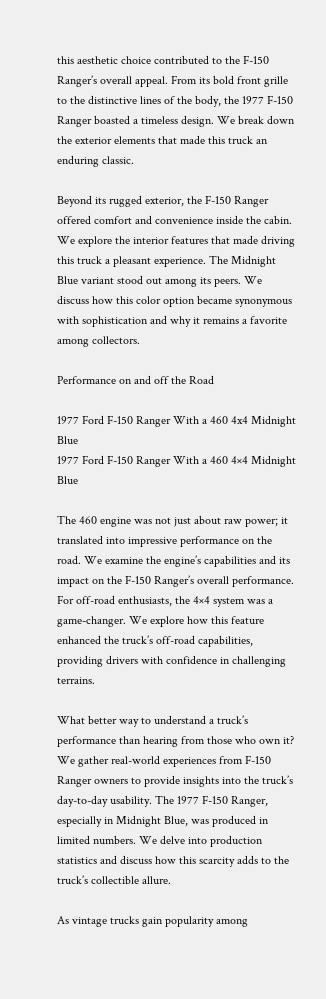this aesthetic choice contributed to the F-150 Ranger’s overall appeal. From its bold front grille to the distinctive lines of the body, the 1977 F-150 Ranger boasted a timeless design. We break down the exterior elements that made this truck an enduring classic.

Beyond its rugged exterior, the F-150 Ranger offered comfort and convenience inside the cabin. We explore the interior features that made driving this truck a pleasant experience. The Midnight Blue variant stood out among its peers. We discuss how this color option became synonymous with sophistication and why it remains a favorite among collectors.

Performance on and off the Road

1977 Ford F-150 Ranger With a 460 4x4 Midnight Blue
1977 Ford F-150 Ranger With a 460 4×4 Midnight Blue

The 460 engine was not just about raw power; it translated into impressive performance on the road. We examine the engine’s capabilities and its impact on the F-150 Ranger’s overall performance. For off-road enthusiasts, the 4×4 system was a game-changer. We explore how this feature enhanced the truck’s off-road capabilities, providing drivers with confidence in challenging terrains.

What better way to understand a truck’s performance than hearing from those who own it? We gather real-world experiences from F-150 Ranger owners to provide insights into the truck’s day-to-day usability. The 1977 F-150 Ranger, especially in Midnight Blue, was produced in limited numbers. We delve into production statistics and discuss how this scarcity adds to the truck’s collectible allure.

As vintage trucks gain popularity among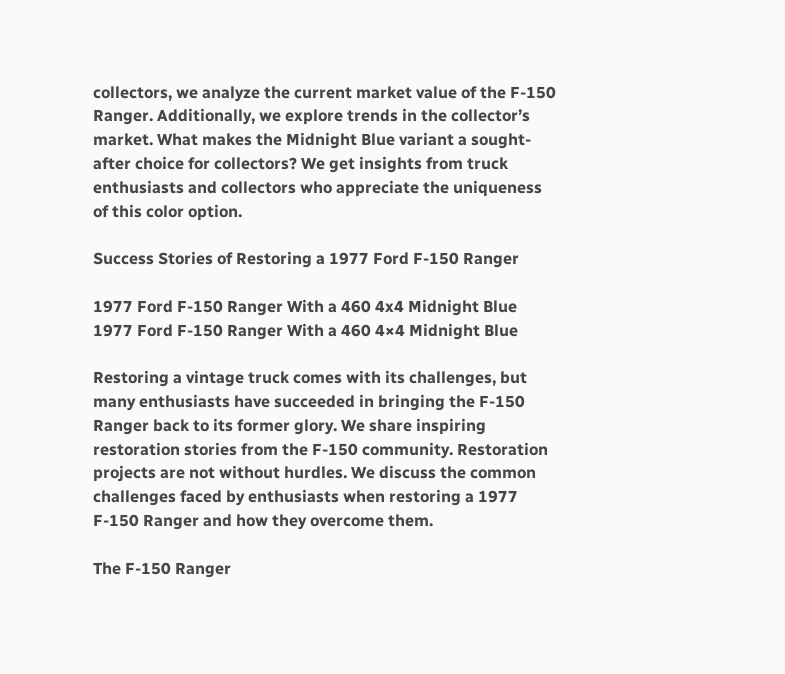collectors, we analyze the current market value of the F-150 Ranger. Additionally, we explore trends in the collector’s market. What makes the Midnight Blue variant a sought-after choice for collectors? We get insights from truck enthusiasts and collectors who appreciate the uniqueness of this color option.

Success Stories of Restoring a 1977 Ford F-150 Ranger

1977 Ford F-150 Ranger With a 460 4x4 Midnight Blue
1977 Ford F-150 Ranger With a 460 4×4 Midnight Blue

Restoring a vintage truck comes with its challenges, but many enthusiasts have succeeded in bringing the F-150 Ranger back to its former glory. We share inspiring restoration stories from the F-150 community. Restoration projects are not without hurdles. We discuss the common challenges faced by enthusiasts when restoring a 1977 F-150 Ranger and how they overcome them.

The F-150 Ranger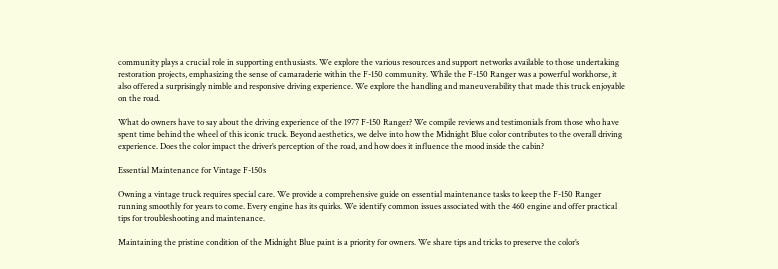community plays a crucial role in supporting enthusiasts. We explore the various resources and support networks available to those undertaking restoration projects, emphasizing the sense of camaraderie within the F-150 community. While the F-150 Ranger was a powerful workhorse, it also offered a surprisingly nimble and responsive driving experience. We explore the handling and maneuverability that made this truck enjoyable on the road.

What do owners have to say about the driving experience of the 1977 F-150 Ranger? We compile reviews and testimonials from those who have spent time behind the wheel of this iconic truck. Beyond aesthetics, we delve into how the Midnight Blue color contributes to the overall driving experience. Does the color impact the driver’s perception of the road, and how does it influence the mood inside the cabin?

Essential Maintenance for Vintage F-150s

Owning a vintage truck requires special care. We provide a comprehensive guide on essential maintenance tasks to keep the F-150 Ranger running smoothly for years to come. Every engine has its quirks. We identify common issues associated with the 460 engine and offer practical tips for troubleshooting and maintenance.

Maintaining the pristine condition of the Midnight Blue paint is a priority for owners. We share tips and tricks to preserve the color’s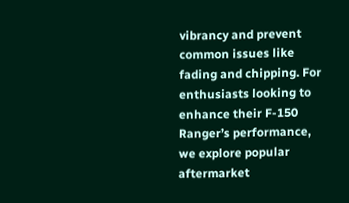vibrancy and prevent common issues like fading and chipping. For enthusiasts looking to enhance their F-150 Ranger’s performance, we explore popular aftermarket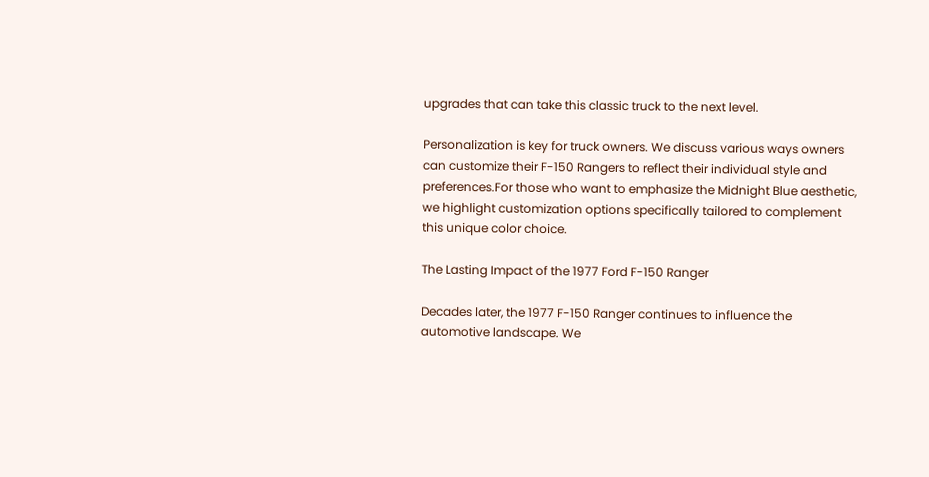upgrades that can take this classic truck to the next level.

Personalization is key for truck owners. We discuss various ways owners can customize their F-150 Rangers to reflect their individual style and preferences.For those who want to emphasize the Midnight Blue aesthetic, we highlight customization options specifically tailored to complement this unique color choice.

The Lasting Impact of the 1977 Ford F-150 Ranger

Decades later, the 1977 F-150 Ranger continues to influence the automotive landscape. We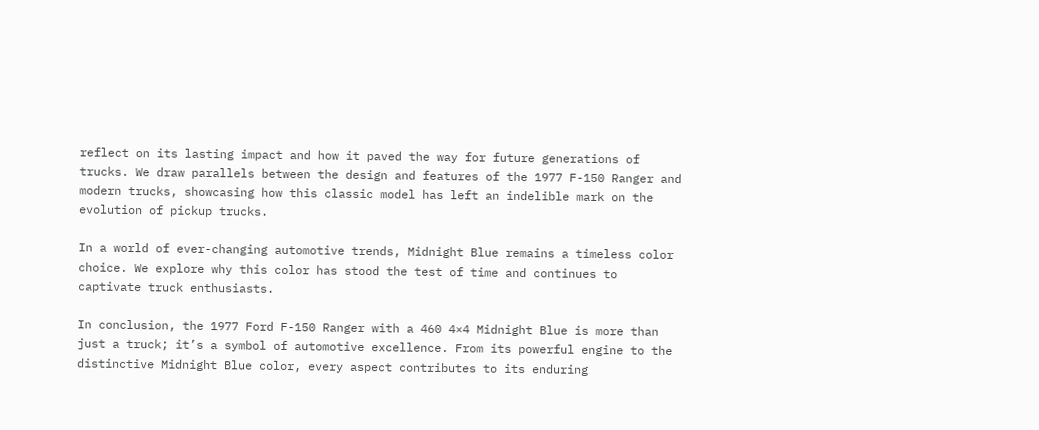reflect on its lasting impact and how it paved the way for future generations of trucks. We draw parallels between the design and features of the 1977 F-150 Ranger and modern trucks, showcasing how this classic model has left an indelible mark on the evolution of pickup trucks.

In a world of ever-changing automotive trends, Midnight Blue remains a timeless color choice. We explore why this color has stood the test of time and continues to captivate truck enthusiasts.

In conclusion, the 1977 Ford F-150 Ranger with a 460 4×4 Midnight Blue is more than just a truck; it’s a symbol of automotive excellence. From its powerful engine to the distinctive Midnight Blue color, every aspect contributes to its enduring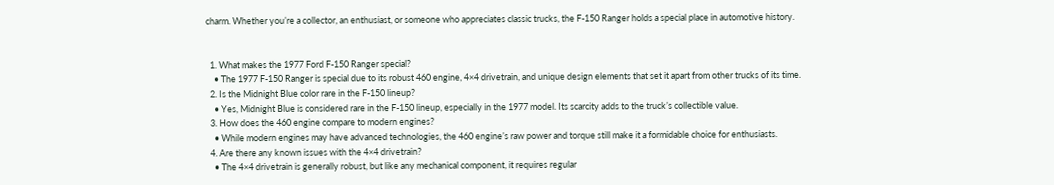charm. Whether you’re a collector, an enthusiast, or someone who appreciates classic trucks, the F-150 Ranger holds a special place in automotive history.


  1. What makes the 1977 Ford F-150 Ranger special?
    • The 1977 F-150 Ranger is special due to its robust 460 engine, 4×4 drivetrain, and unique design elements that set it apart from other trucks of its time.
  2. Is the Midnight Blue color rare in the F-150 lineup?
    • Yes, Midnight Blue is considered rare in the F-150 lineup, especially in the 1977 model. Its scarcity adds to the truck’s collectible value.
  3. How does the 460 engine compare to modern engines?
    • While modern engines may have advanced technologies, the 460 engine’s raw power and torque still make it a formidable choice for enthusiasts.
  4. Are there any known issues with the 4×4 drivetrain?
    • The 4×4 drivetrain is generally robust, but like any mechanical component, it requires regular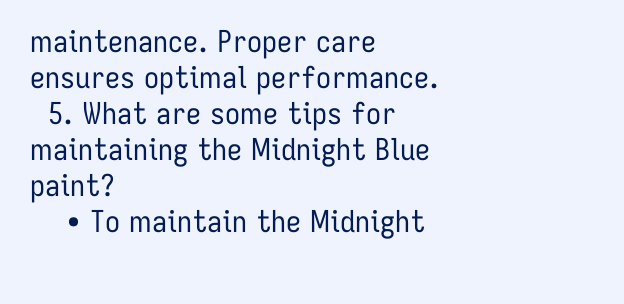maintenance. Proper care ensures optimal performance.
  5. What are some tips for maintaining the Midnight Blue paint?
    • To maintain the Midnight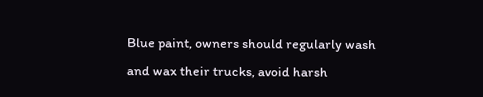Blue paint, owners should regularly wash and wax their trucks, avoid harsh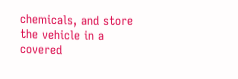chemicals, and store the vehicle in a covered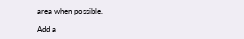area when possible.

Add a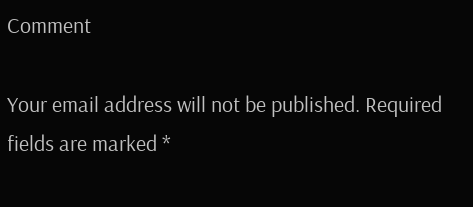Comment

Your email address will not be published. Required fields are marked *